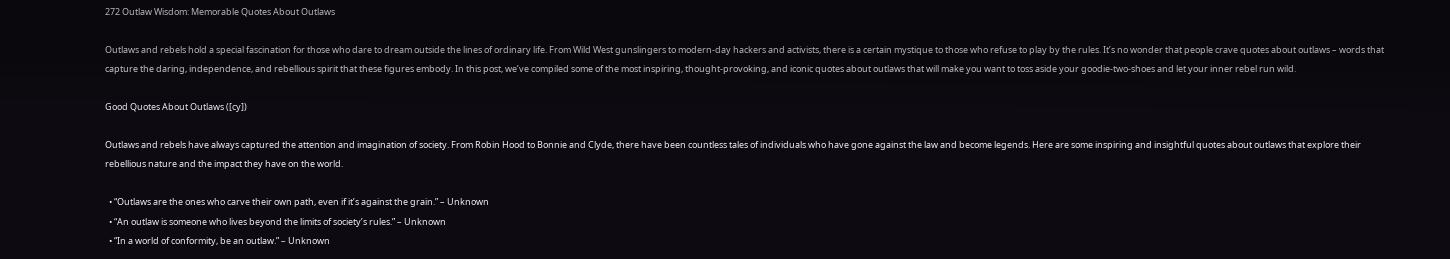272 Outlaw Wisdom: Memorable Quotes About Outlaws

Outlaws and rebels hold a special fascination for those who dare to dream outside the lines of ordinary life. From Wild West gunslingers to modern-day hackers and activists, there is a certain mystique to those who refuse to play by the rules. It’s no wonder that people crave quotes about outlaws – words that capture the daring, independence, and rebellious spirit that these figures embody. In this post, we’ve compiled some of the most inspiring, thought-provoking, and iconic quotes about outlaws that will make you want to toss aside your goodie-two-shoes and let your inner rebel run wild.

Good Quotes About Outlaws ([cy])

Outlaws and rebels have always captured the attention and imagination of society. From Robin Hood to Bonnie and Clyde, there have been countless tales of individuals who have gone against the law and become legends. Here are some inspiring and insightful quotes about outlaws that explore their rebellious nature and the impact they have on the world.

  • “Outlaws are the ones who carve their own path, even if it’s against the grain.” – Unknown
  • “An outlaw is someone who lives beyond the limits of society’s rules.” – Unknown
  • “In a world of conformity, be an outlaw.” – Unknown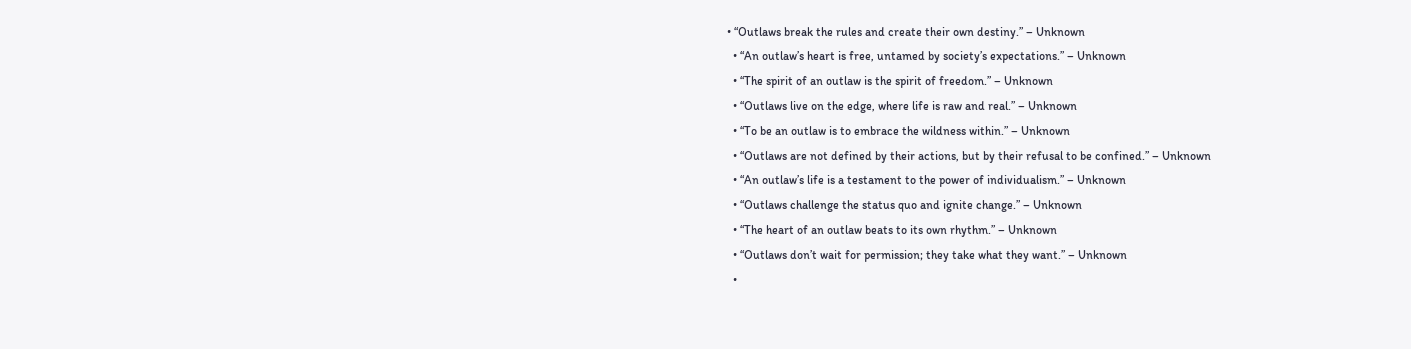• “Outlaws break the rules and create their own destiny.” – Unknown
  • “An outlaw’s heart is free, untamed by society’s expectations.” – Unknown
  • “The spirit of an outlaw is the spirit of freedom.” – Unknown
  • “Outlaws live on the edge, where life is raw and real.” – Unknown
  • “To be an outlaw is to embrace the wildness within.” – Unknown
  • “Outlaws are not defined by their actions, but by their refusal to be confined.” – Unknown
  • “An outlaw’s life is a testament to the power of individualism.” – Unknown
  • “Outlaws challenge the status quo and ignite change.” – Unknown
  • “The heart of an outlaw beats to its own rhythm.” – Unknown
  • “Outlaws don’t wait for permission; they take what they want.” – Unknown
  •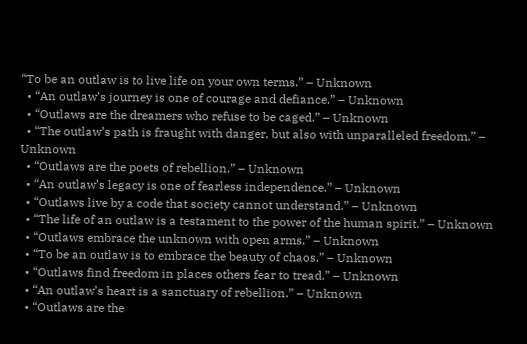“To be an outlaw is to live life on your own terms.” – Unknown
  • “An outlaw’s journey is one of courage and defiance.” – Unknown
  • “Outlaws are the dreamers who refuse to be caged.” – Unknown
  • “The outlaw’s path is fraught with danger, but also with unparalleled freedom.” – Unknown
  • “Outlaws are the poets of rebellion.” – Unknown
  • “An outlaw’s legacy is one of fearless independence.” – Unknown
  • “Outlaws live by a code that society cannot understand.” – Unknown
  • “The life of an outlaw is a testament to the power of the human spirit.” – Unknown
  • “Outlaws embrace the unknown with open arms.” – Unknown
  • “To be an outlaw is to embrace the beauty of chaos.” – Unknown
  • “Outlaws find freedom in places others fear to tread.” – Unknown
  • “An outlaw’s heart is a sanctuary of rebellion.” – Unknown
  • “Outlaws are the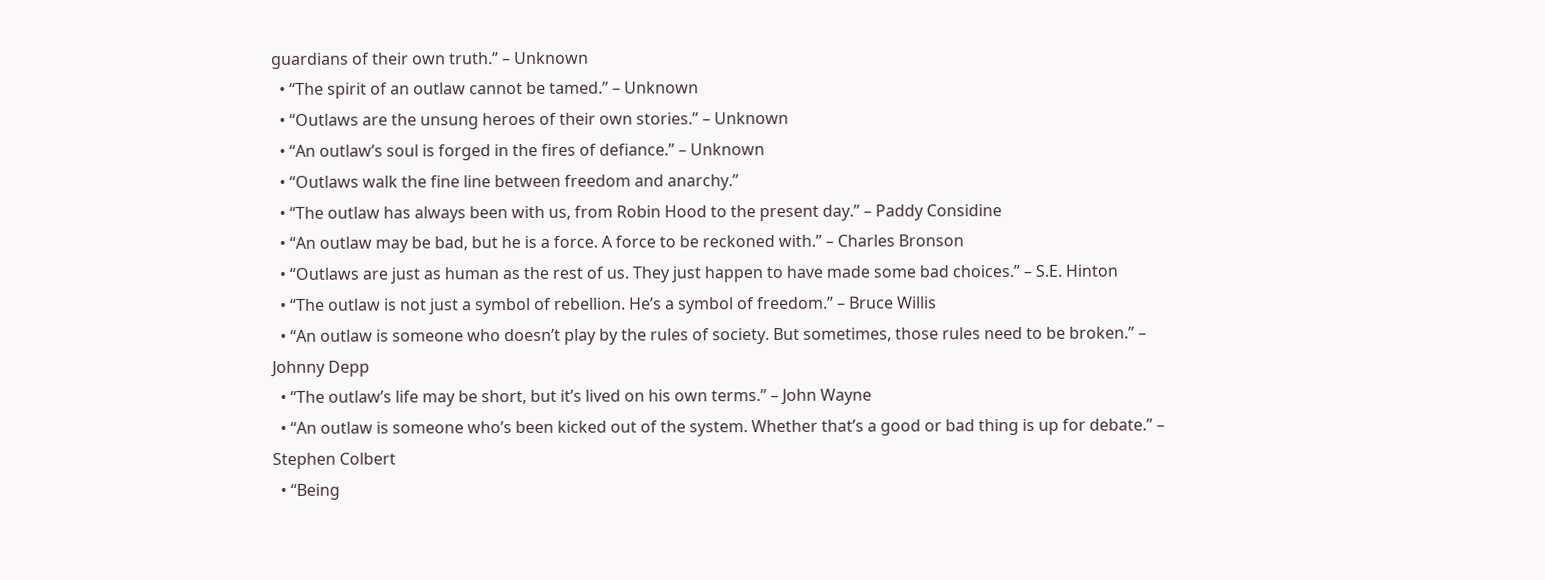guardians of their own truth.” – Unknown
  • “The spirit of an outlaw cannot be tamed.” – Unknown
  • “Outlaws are the unsung heroes of their own stories.” – Unknown
  • “An outlaw’s soul is forged in the fires of defiance.” – Unknown
  • “Outlaws walk the fine line between freedom and anarchy.”
  • “The outlaw has always been with us, from Robin Hood to the present day.” – Paddy Considine
  • “An outlaw may be bad, but he is a force. A force to be reckoned with.” – Charles Bronson
  • “Outlaws are just as human as the rest of us. They just happen to have made some bad choices.” – S.E. Hinton
  • “The outlaw is not just a symbol of rebellion. He’s a symbol of freedom.” – Bruce Willis
  • “An outlaw is someone who doesn’t play by the rules of society. But sometimes, those rules need to be broken.” – Johnny Depp
  • “The outlaw’s life may be short, but it’s lived on his own terms.” – John Wayne
  • “An outlaw is someone who’s been kicked out of the system. Whether that’s a good or bad thing is up for debate.” – Stephen Colbert
  • “Being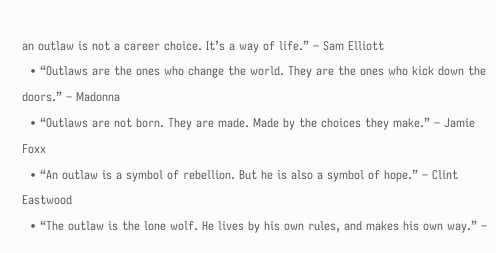an outlaw is not a career choice. It’s a way of life.” – Sam Elliott
  • “Outlaws are the ones who change the world. They are the ones who kick down the doors.” – Madonna
  • “Outlaws are not born. They are made. Made by the choices they make.” – Jamie Foxx
  • “An outlaw is a symbol of rebellion. But he is also a symbol of hope.” – Clint Eastwood
  • “The outlaw is the lone wolf. He lives by his own rules, and makes his own way.” –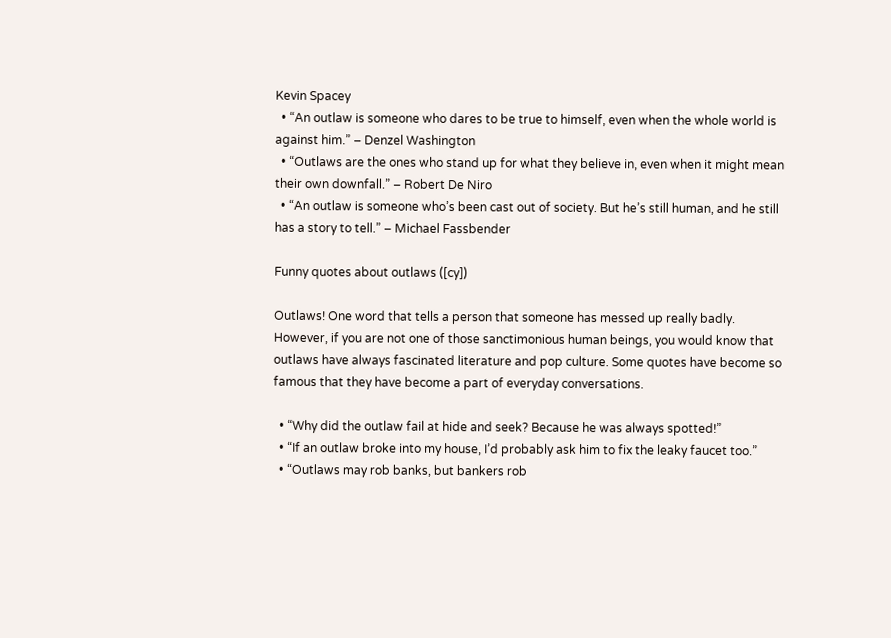Kevin Spacey
  • “An outlaw is someone who dares to be true to himself, even when the whole world is against him.” – Denzel Washington
  • “Outlaws are the ones who stand up for what they believe in, even when it might mean their own downfall.” – Robert De Niro
  • “An outlaw is someone who’s been cast out of society. But he’s still human, and he still has a story to tell.” – Michael Fassbender

Funny quotes about outlaws ([cy])

Outlaws! One word that tells a person that someone has messed up really badly. However, if you are not one of those sanctimonious human beings, you would know that outlaws have always fascinated literature and pop culture. Some quotes have become so famous that they have become a part of everyday conversations.

  • “Why did the outlaw fail at hide and seek? Because he was always spotted!”
  • “If an outlaw broke into my house, I’d probably ask him to fix the leaky faucet too.”
  • “Outlaws may rob banks, but bankers rob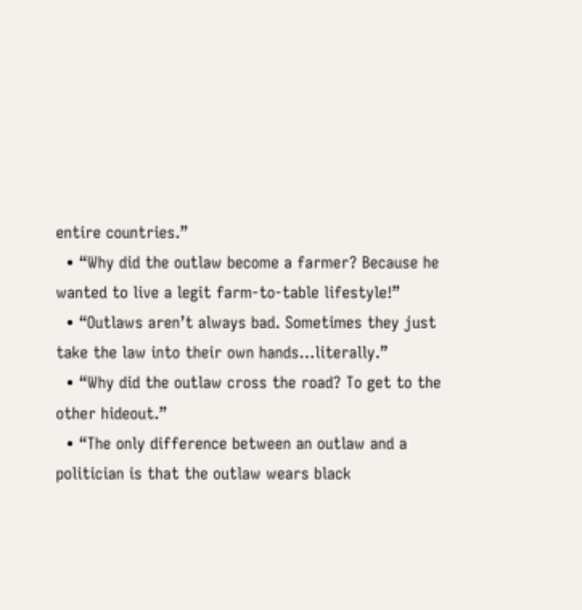entire countries.”
  • “Why did the outlaw become a farmer? Because he wanted to live a legit farm-to-table lifestyle!”
  • “Outlaws aren’t always bad. Sometimes they just take the law into their own hands…literally.”
  • “Why did the outlaw cross the road? To get to the other hideout.”
  • “The only difference between an outlaw and a politician is that the outlaw wears black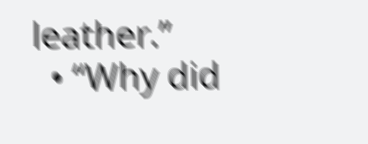leather.”
  • “Why did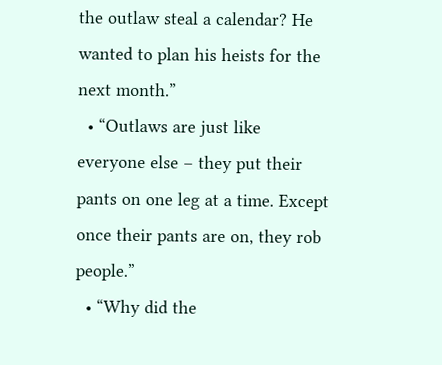the outlaw steal a calendar? He wanted to plan his heists for the next month.”
  • “Outlaws are just like everyone else – they put their pants on one leg at a time. Except once their pants are on, they rob people.”
  • “Why did the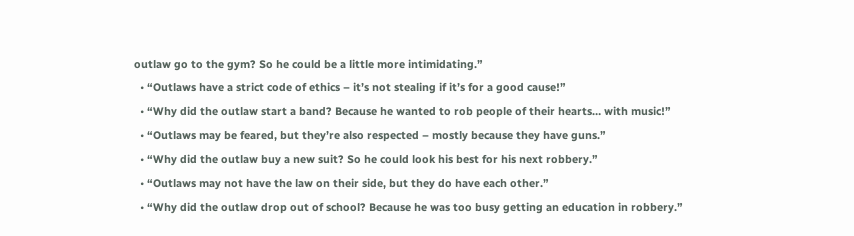outlaw go to the gym? So he could be a little more intimidating.”
  • “Outlaws have a strict code of ethics – it’s not stealing if it’s for a good cause!”
  • “Why did the outlaw start a band? Because he wanted to rob people of their hearts… with music!”
  • “Outlaws may be feared, but they’re also respected – mostly because they have guns.”
  • “Why did the outlaw buy a new suit? So he could look his best for his next robbery.”
  • “Outlaws may not have the law on their side, but they do have each other.”
  • “Why did the outlaw drop out of school? Because he was too busy getting an education in robbery.”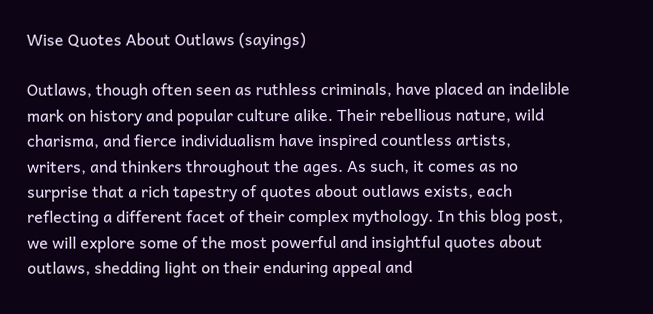Wise Quotes About Outlaws (sayings)

Outlaws, though often seen as ruthless criminals, have placed an indelible mark on history and popular culture alike. Their rebellious nature, wild charisma, and fierce individualism have inspired countless artists, writers, and thinkers throughout the ages. As such, it comes as no surprise that a rich tapestry of quotes about outlaws exists, each reflecting a different facet of their complex mythology. In this blog post, we will explore some of the most powerful and insightful quotes about outlaws, shedding light on their enduring appeal and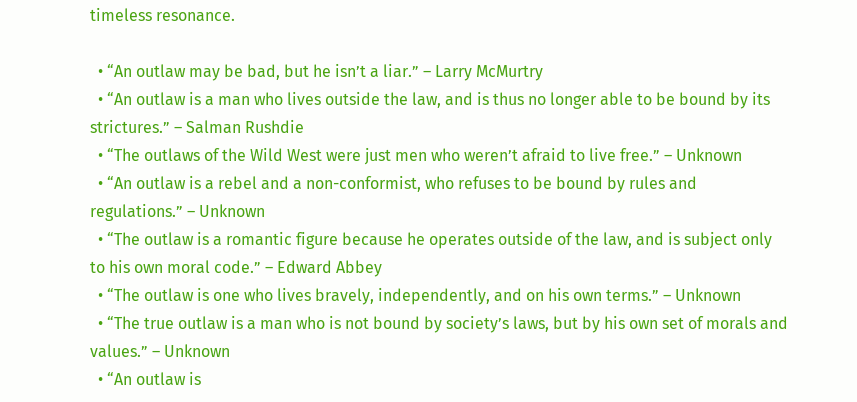timeless resonance.

  • “An outlaw may be bad, but he isn’t a liar.” – Larry McMurtry
  • “An outlaw is a man who lives outside the law, and is thus no longer able to be bound by its strictures.” – Salman Rushdie
  • “The outlaws of the Wild West were just men who weren’t afraid to live free.” – Unknown
  • “An outlaw is a rebel and a non-conformist, who refuses to be bound by rules and regulations.” – Unknown
  • “The outlaw is a romantic figure because he operates outside of the law, and is subject only to his own moral code.” – Edward Abbey
  • “The outlaw is one who lives bravely, independently, and on his own terms.” – Unknown
  • “The true outlaw is a man who is not bound by society’s laws, but by his own set of morals and values.” – Unknown
  • “An outlaw is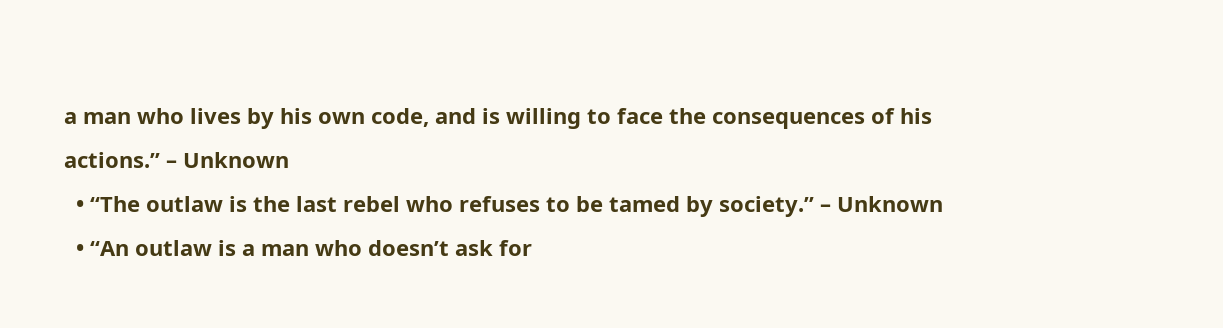a man who lives by his own code, and is willing to face the consequences of his actions.” – Unknown
  • “The outlaw is the last rebel who refuses to be tamed by society.” – Unknown
  • “An outlaw is a man who doesn’t ask for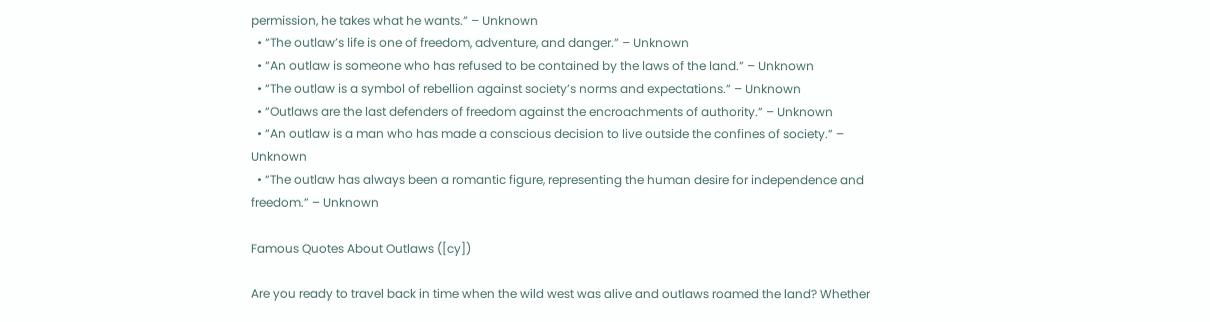permission, he takes what he wants.” – Unknown
  • “The outlaw’s life is one of freedom, adventure, and danger.” – Unknown
  • “An outlaw is someone who has refused to be contained by the laws of the land.” – Unknown
  • “The outlaw is a symbol of rebellion against society’s norms and expectations.” – Unknown
  • “Outlaws are the last defenders of freedom against the encroachments of authority.” – Unknown
  • “An outlaw is a man who has made a conscious decision to live outside the confines of society.” – Unknown
  • “The outlaw has always been a romantic figure, representing the human desire for independence and freedom.” – Unknown

Famous Quotes About Outlaws ([cy])

Are you ready to travel back in time when the wild west was alive and outlaws roamed the land? Whether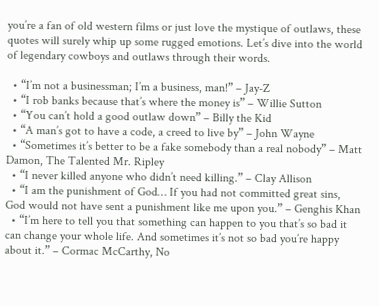you’re a fan of old western films or just love the mystique of outlaws, these quotes will surely whip up some rugged emotions. Let’s dive into the world of legendary cowboys and outlaws through their words.

  • “I’m not a businessman; I’m a business, man!” – Jay-Z
  • “I rob banks because that’s where the money is” – Willie Sutton
  • “You can’t hold a good outlaw down” – Billy the Kid
  • “A man’s got to have a code, a creed to live by” – John Wayne
  • “Sometimes it’s better to be a fake somebody than a real nobody” – Matt Damon, The Talented Mr. Ripley
  • “I never killed anyone who didn’t need killing.” – Clay Allison
  • “I am the punishment of God… If you had not committed great sins, God would not have sent a punishment like me upon you.” – Genghis Khan
  • “I’m here to tell you that something can happen to you that’s so bad it can change your whole life. And sometimes it’s not so bad you’re happy about it.” – Cormac McCarthy, No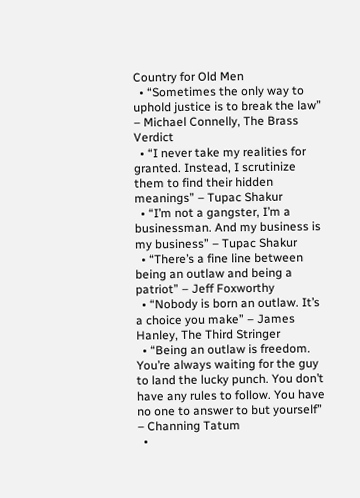Country for Old Men
  • “Sometimes the only way to uphold justice is to break the law” – Michael Connelly, The Brass Verdict
  • “I never take my realities for granted. Instead, I scrutinize them to find their hidden meanings” – Tupac Shakur
  • “I’m not a gangster, I’m a businessman. And my business is my business” – Tupac Shakur
  • “There’s a fine line between being an outlaw and being a patriot” – Jeff Foxworthy
  • “Nobody is born an outlaw. It’s a choice you make” – James Hanley, The Third Stringer
  • “Being an outlaw is freedom. You’re always waiting for the guy to land the lucky punch. You don’t have any rules to follow. You have no one to answer to but yourself” – Channing Tatum
  •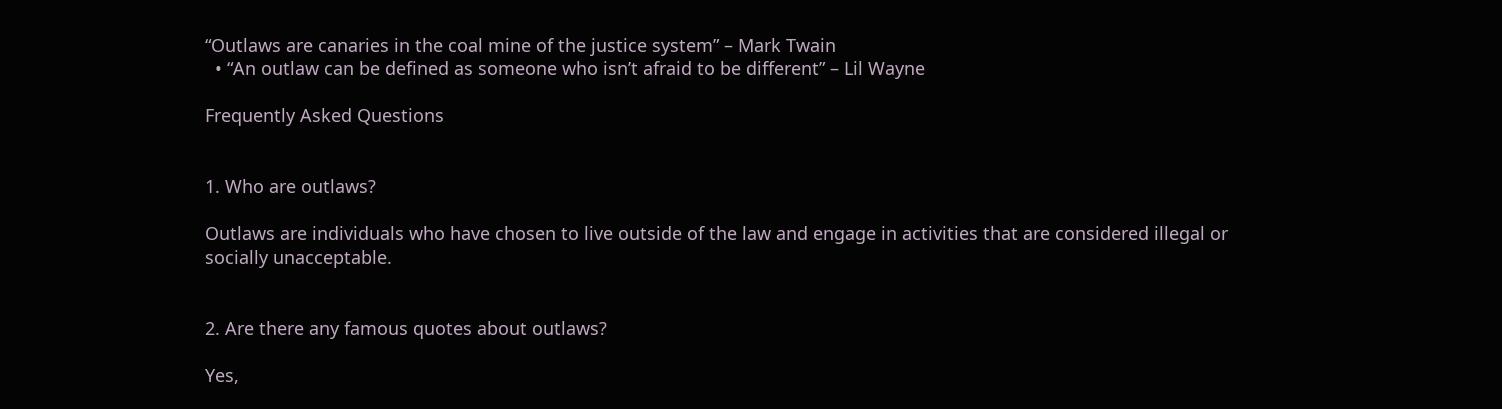“Outlaws are canaries in the coal mine of the justice system” – Mark Twain
  • “An outlaw can be defined as someone who isn’t afraid to be different” – Lil Wayne

Frequently Asked Questions


1. Who are outlaws?

Outlaws are individuals who have chosen to live outside of the law and engage in activities that are considered illegal or socially unacceptable.


2. Are there any famous quotes about outlaws?

Yes,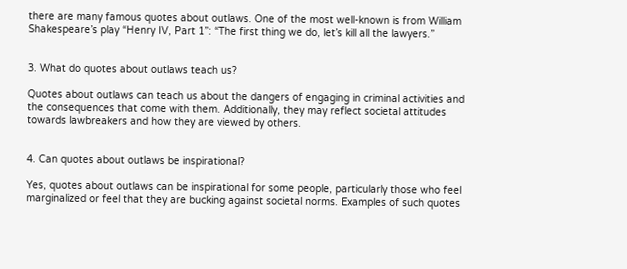there are many famous quotes about outlaws. One of the most well-known is from William Shakespeare’s play “Henry IV, Part 1”: “The first thing we do, let’s kill all the lawyers.”


3. What do quotes about outlaws teach us?

Quotes about outlaws can teach us about the dangers of engaging in criminal activities and the consequences that come with them. Additionally, they may reflect societal attitudes towards lawbreakers and how they are viewed by others.


4. Can quotes about outlaws be inspirational?

Yes, quotes about outlaws can be inspirational for some people, particularly those who feel marginalized or feel that they are bucking against societal norms. Examples of such quotes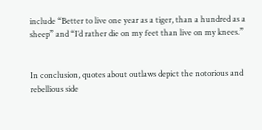include “Better to live one year as a tiger, than a hundred as a sheep” and “I’d rather die on my feet than live on my knees.”


In conclusion, quotes about outlaws depict the notorious and rebellious side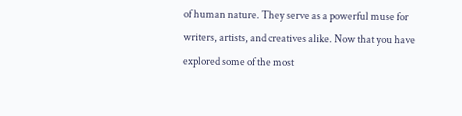of human nature. They serve as a powerful muse for writers, artists, and creatives alike. Now that you have explored some of the most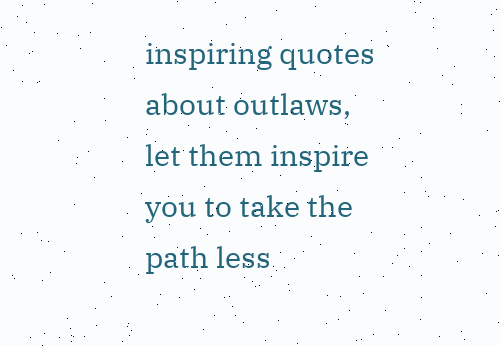inspiring quotes about outlaws, let them inspire you to take the path less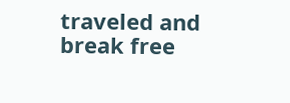traveled and break free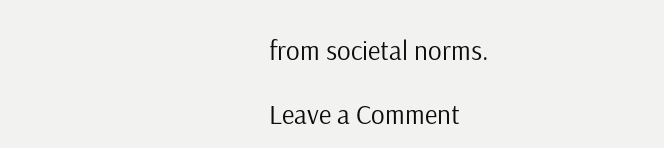from societal norms.

Leave a Comment